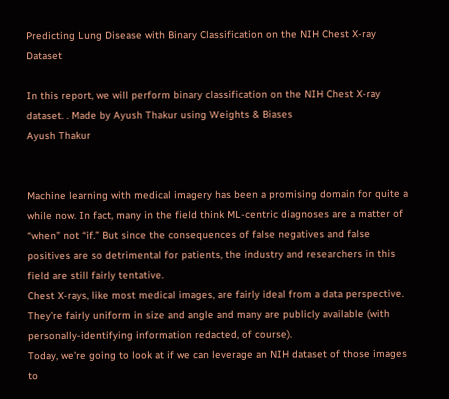Predicting Lung Disease with Binary Classification on the NIH Chest X-ray Dataset

In this report, we will perform binary classification on the NIH Chest X-ray dataset. . Made by Ayush Thakur using Weights & Biases
Ayush Thakur


Machine learning with medical imagery has been a promising domain for quite a while now. In fact, many in the field think ML-centric diagnoses are a matter of “when” not “if.” But since the consequences of false negatives and false positives are so detrimental for patients, the industry and researchers in this field are still fairly tentative.
Chest X-rays, like most medical images, are fairly ideal from a data perspective. They’re fairly uniform in size and angle and many are publicly available (with personally-identifying information redacted, of course).
Today, we’re going to look at if we can leverage an NIH dataset of those images to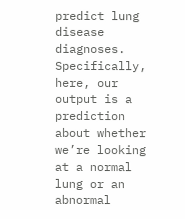predict lung disease diagnoses. Specifically, here, our output is a prediction about whether we’re looking at a normal lung or an abnormal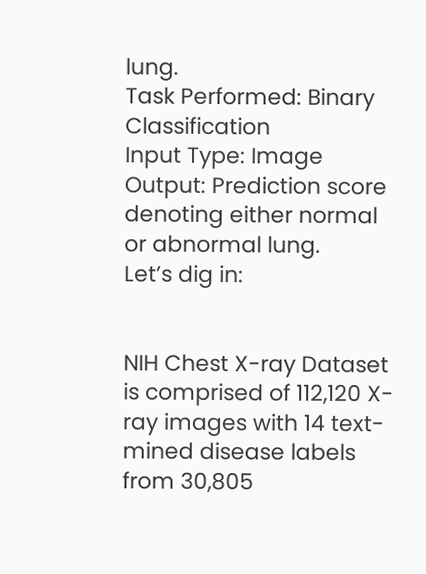lung.
Task Performed: Binary Classification
Input Type: Image
Output: Prediction score denoting either normal or abnormal lung.
Let’s dig in:


NIH Chest X-ray Dataset is comprised of 112,120 X-ray images with 14 text-mined disease labels from 30,805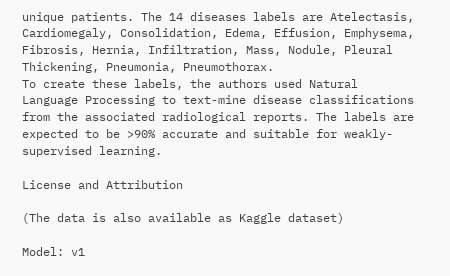unique patients. The 14 diseases labels are Atelectasis, Cardiomegaly, Consolidation, Edema, Effusion, Emphysema, Fibrosis, Hernia, Infiltration, Mass, Nodule, Pleural Thickening, Pneumonia, Pneumothorax.
To create these labels, the authors used Natural Language Processing to text-mine disease classifications from the associated radiological reports. The labels are expected to be >90% accurate and suitable for weakly-supervised learning.

License and Attribution

(The data is also available as Kaggle dataset)

Model: v1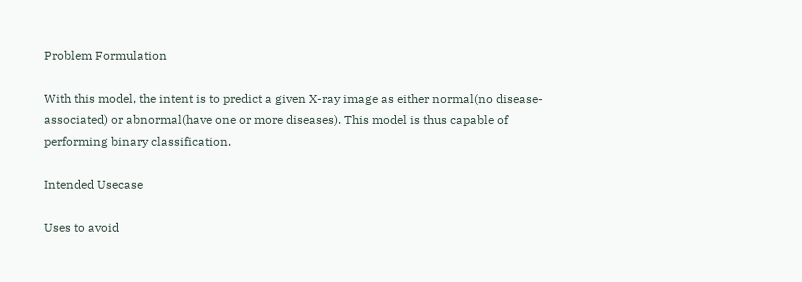Problem Formulation

With this model, the intent is to predict a given X-ray image as either normal(no disease-associated) or abnormal(have one or more diseases). This model is thus capable of performing binary classification.

Intended Usecase

Uses to avoid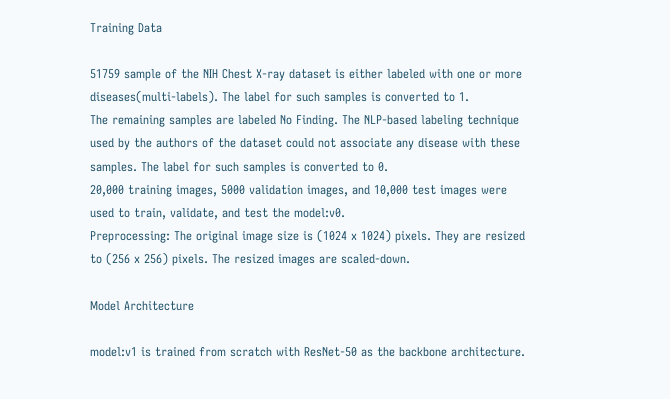Training Data

51759 sample of the NIH Chest X-ray dataset is either labeled with one or more diseases(multi-labels). The label for such samples is converted to 1.
The remaining samples are labeled No Finding. The NLP-based labeling technique used by the authors of the dataset could not associate any disease with these samples. The label for such samples is converted to 0.
20,000 training images, 5000 validation images, and 10,000 test images were used to train, validate, and test the model:v0.
Preprocessing: The original image size is (1024 x 1024) pixels. They are resized to (256 x 256) pixels. The resized images are scaled-down.

Model Architecture

model:v1 is trained from scratch with ResNet-50 as the backbone architecture.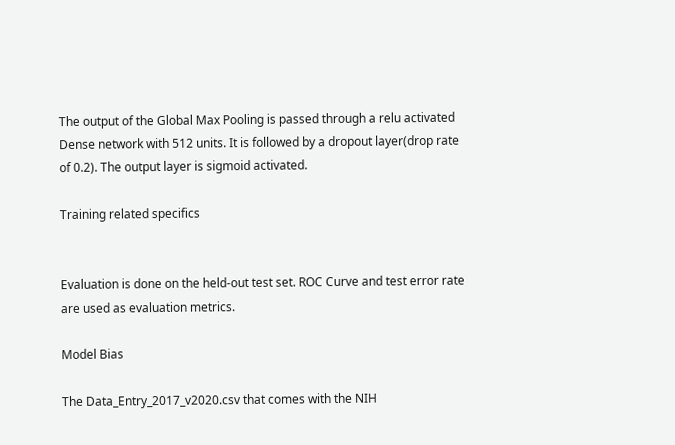The output of the Global Max Pooling is passed through a relu activated Dense network with 512 units. It is followed by a dropout layer(drop rate of 0.2). The output layer is sigmoid activated.

Training related specifics


Evaluation is done on the held-out test set. ROC Curve and test error rate are used as evaluation metrics.

Model Bias

The Data_Entry_2017_v2020.csv that comes with the NIH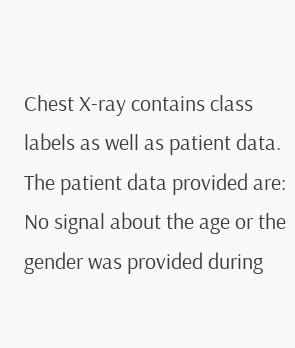Chest X-ray contains class labels as well as patient data. The patient data provided are:
No signal about the age or the gender was provided during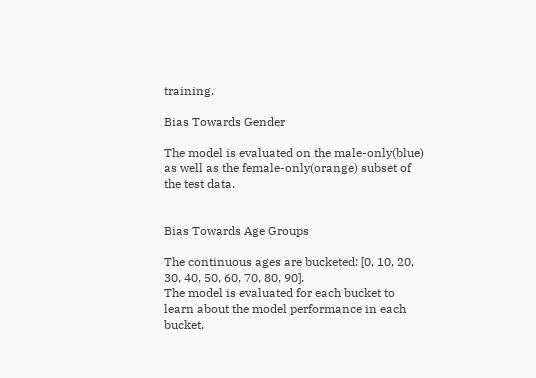training.

Bias Towards Gender

The model is evaluated on the male-only(blue) as well as the female-only(orange) subset of the test data.


Bias Towards Age Groups

The continuous ages are bucketed: [0, 10, 20, 30, 40, 50, 60, 70, 80, 90].
The model is evaluated for each bucket to learn about the model performance in each bucket.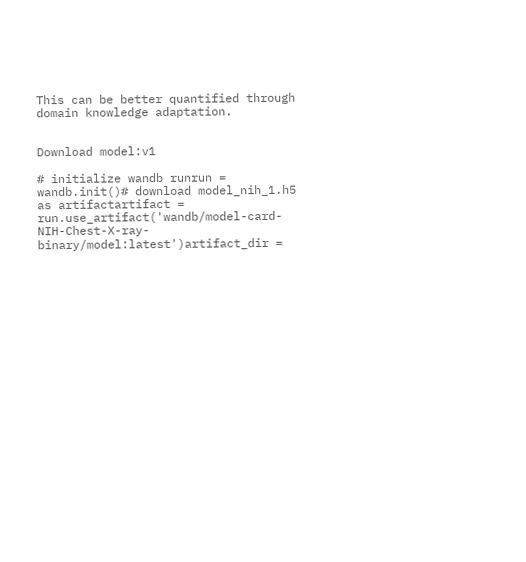This can be better quantified through domain knowledge adaptation.


Download model:v1

# initialize wandb runrun = wandb.init()# download model_nih_1.h5 as artifactartifact = run.use_artifact('wandb/model-card-NIH-Chest-X-ray-binary/model:latest')artifact_dir =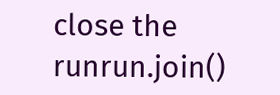close the runrun.join()